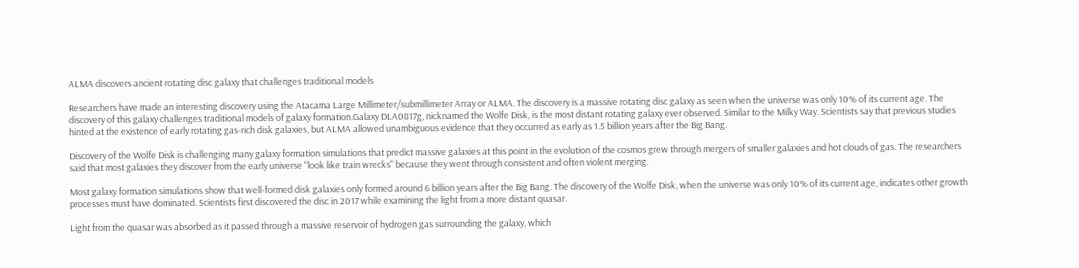ALMA discovers ancient rotating disc galaxy that challenges traditional models

Researchers have made an interesting discovery using the Atacama Large Millimeter/submillimeter Array or ALMA. The discovery is a massive rotating disc galaxy as seen when the universe was only 10% of its current age. The discovery of this galaxy challenges traditional models of galaxy formation.Galaxy DLA0817g, nicknamed the Wolfe Disk, is the most distant rotating galaxy ever observed. Similar to the Milky Way. Scientists say that previous studies hinted at the existence of early rotating gas-rich disk galaxies, but ALMA allowed unambiguous evidence that they occurred as early as 1.5 billion years after the Big Bang.

Discovery of the Wolfe Disk is challenging many galaxy formation simulations that predict massive galaxies at this point in the evolution of the cosmos grew through mergers of smaller galaxies and hot clouds of gas. The researchers said that most galaxies they discover from the early universe "look like train wrecks" because they went through consistent and often violent merging.

Most galaxy formation simulations show that well-formed disk galaxies only formed around 6 billion years after the Big Bang. The discovery of the Wolfe Disk, when the universe was only 10% of its current age, indicates other growth processes must have dominated. Scientists first discovered the disc in 2017 while examining the light from a more distant quasar.

Light from the quasar was absorbed as it passed through a massive reservoir of hydrogen gas surrounding the galaxy, which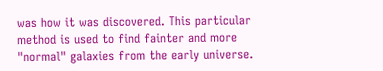was how it was discovered. This particular method is used to find fainter and more "normal" galaxies from the early universe.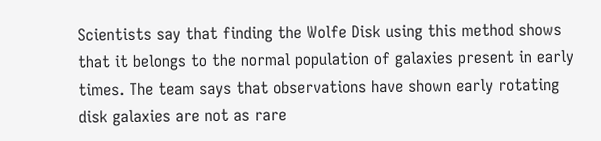Scientists say that finding the Wolfe Disk using this method shows that it belongs to the normal population of galaxies present in early times. The team says that observations have shown early rotating disk galaxies are not as rare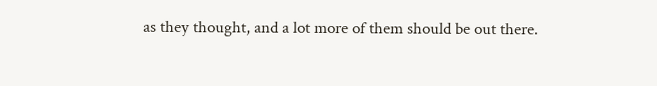as they thought, and a lot more of them should be out there.